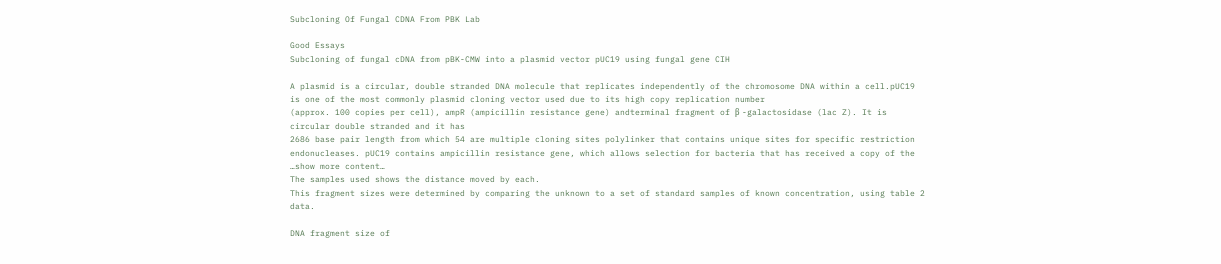Subcloning Of Fungal CDNA From PBK Lab

Good Essays
Subcloning of fungal cDNA from pBK-CMW into a plasmid vector pUC19 using fungal gene CIH

A plasmid is a circular, double stranded DNA molecule that replicates independently of the chromosome DNA within a cell.pUC19 is one of the most commonly plasmid cloning vector used due to its high copy replication number
(approx. 100 copies per cell), ampR (ampicillin resistance gene) andterminal fragment of β -galactosidase (lac Z). It is circular double stranded and it has
2686 base pair length from which 54 are multiple cloning sites polylinker that contains unique sites for specific restriction endonucleases. pUC19 contains ampicillin resistance gene, which allows selection for bacteria that has received a copy of the
…show more content…
The samples used shows the distance moved by each.
This fragment sizes were determined by comparing the unknown to a set of standard samples of known concentration, using table 2 data.

DNA fragment size of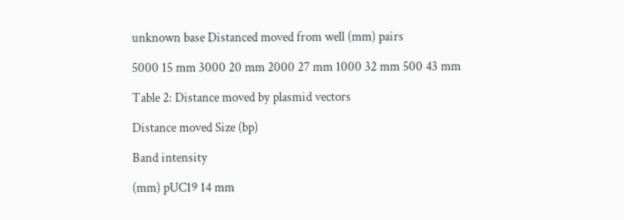unknown base Distanced moved from well (mm) pairs

5000 15 mm 3000 20 mm 2000 27 mm 1000 32 mm 500 43 mm

Table 2: Distance moved by plasmid vectors

Distance moved Size (bp)

Band intensity

(mm) pUC19 14 mm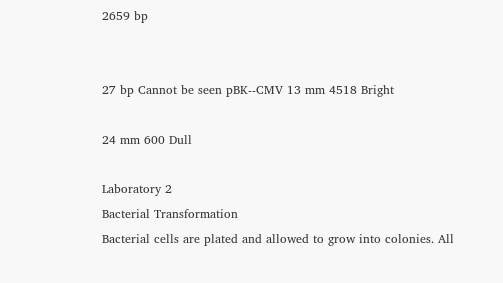2659 bp


27 bp Cannot be seen pBK-‐CMV 13 mm 4518 Bright

24 mm 600 Dull

Laboratory 2
Bacterial Transformation
Bacterial cells are plated and allowed to grow into colonies. All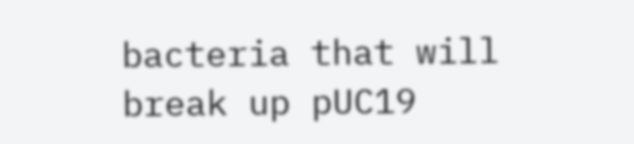bacteria that will break up pUC19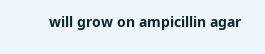will grow on ampicillin agar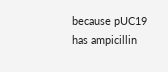because pUC19 has ampicillin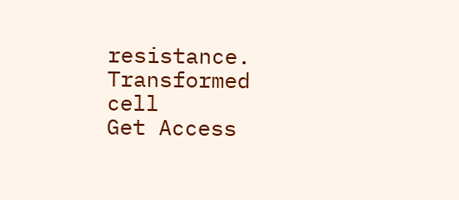resistance. Transformed cell
Get Access